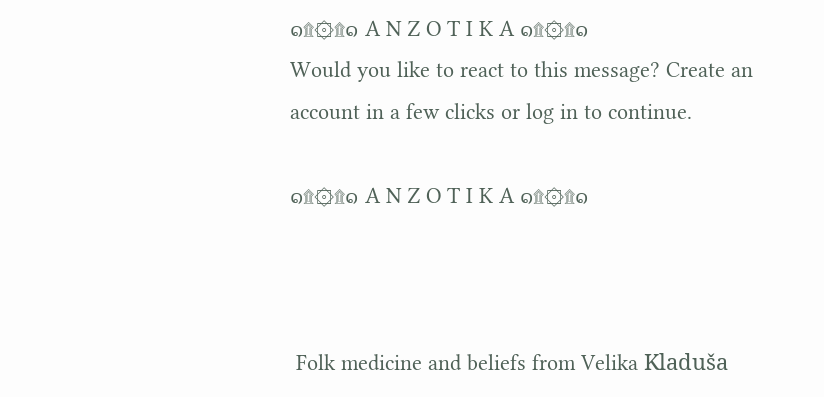๑۩۞۩๑ A N Z O T I K A ๑۩۞۩๑
Would you like to react to this message? Create an account in a few clicks or log in to continue.

๑۩۞۩๑ A N Z O T I K A ๑۩۞۩๑



 Folk medicine and beliefs from Velika Kladuša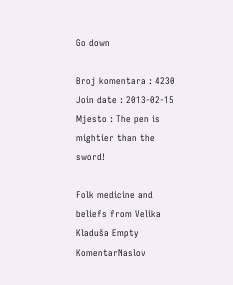Go down

Broj komentara : 4230
Join date : 2013-02-15
Mjesto : The pen is mightier than the sword!

Folk medicine and beliefs from Velika Kladuša Empty
KomentarNaslov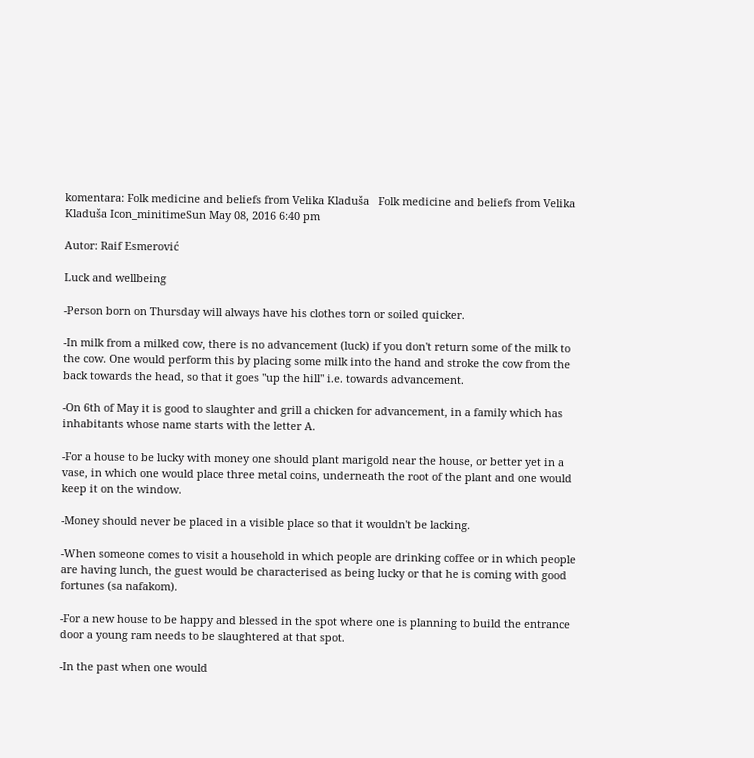komentara: Folk medicine and beliefs from Velika Kladuša   Folk medicine and beliefs from Velika Kladuša Icon_minitimeSun May 08, 2016 6:40 pm

Autor: Raif Esmerović

Luck and wellbeing

-Person born on Thursday will always have his clothes torn or soiled quicker.

-In milk from a milked cow, there is no advancement (luck) if you don't return some of the milk to the cow. One would perform this by placing some milk into the hand and stroke the cow from the back towards the head, so that it goes "up the hill" i.e. towards advancement.

-On 6th of May it is good to slaughter and grill a chicken for advancement, in a family which has inhabitants whose name starts with the letter A.

-For a house to be lucky with money one should plant marigold near the house, or better yet in a vase, in which one would place three metal coins, underneath the root of the plant and one would keep it on the window.

-Money should never be placed in a visible place so that it wouldn't be lacking.

-When someone comes to visit a household in which people are drinking coffee or in which people are having lunch, the guest would be characterised as being lucky or that he is coming with good fortunes (sa nafakom).

-For a new house to be happy and blessed in the spot where one is planning to build the entrance door a young ram needs to be slaughtered at that spot.

-In the past when one would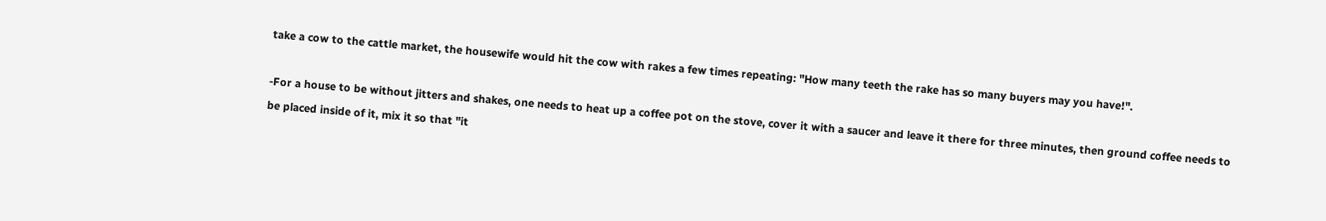take a cow to the cattle market, the housewife would hit the cow with rakes a few times repeating: "How many teeth the rake has so many buyers may you have!".

-For a house to be without jitters and shakes, one needs to heat up a coffee pot on the stove, cover it with a saucer and leave it there for three minutes, then ground coffee needs to be placed inside of it, mix it so that "it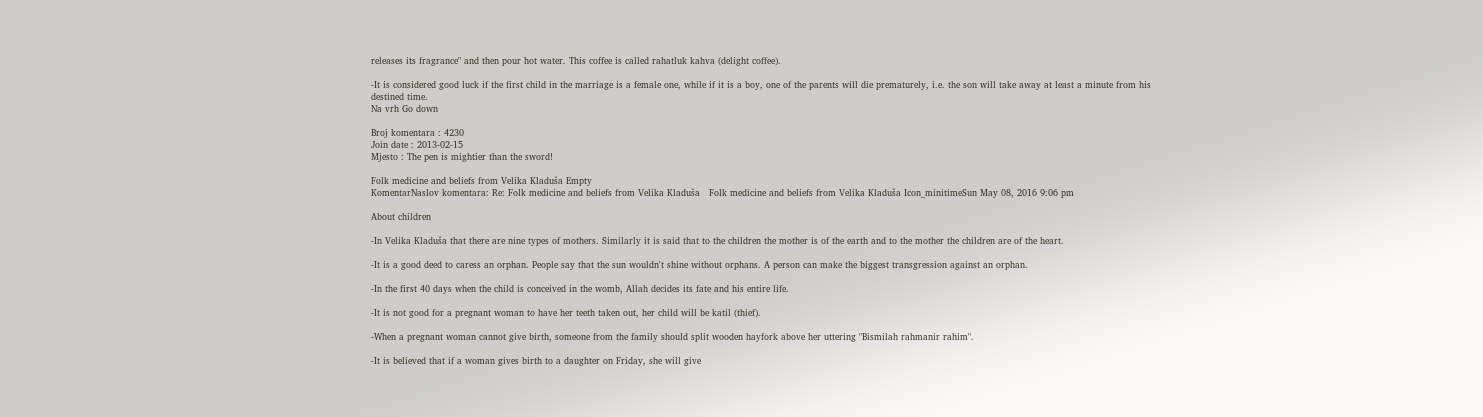releases its fragrance" and then pour hot water. This coffee is called rahatluk kahva (delight coffee).

-It is considered good luck if the first child in the marriage is a female one, while if it is a boy, one of the parents will die prematurely, i.e. the son will take away at least a minute from his destined time.
Na vrh Go down

Broj komentara : 4230
Join date : 2013-02-15
Mjesto : The pen is mightier than the sword!

Folk medicine and beliefs from Velika Kladuša Empty
KomentarNaslov komentara: Re: Folk medicine and beliefs from Velika Kladuša   Folk medicine and beliefs from Velika Kladuša Icon_minitimeSun May 08, 2016 9:06 pm

About children

-In Velika Kladuša that there are nine types of mothers. Similarly it is said that to the children the mother is of the earth and to the mother the children are of the heart.

-It is a good deed to caress an orphan. People say that the sun wouldn't shine without orphans. A person can make the biggest transgression against an orphan.

-In the first 40 days when the child is conceived in the womb, Allah decides its fate and his entire life.

-It is not good for a pregnant woman to have her teeth taken out, her child will be katil (thief).

-When a pregnant woman cannot give birth, someone from the family should split wooden hayfork above her uttering "Bismilah rahmanir rahim".

-It is believed that if a woman gives birth to a daughter on Friday, she will give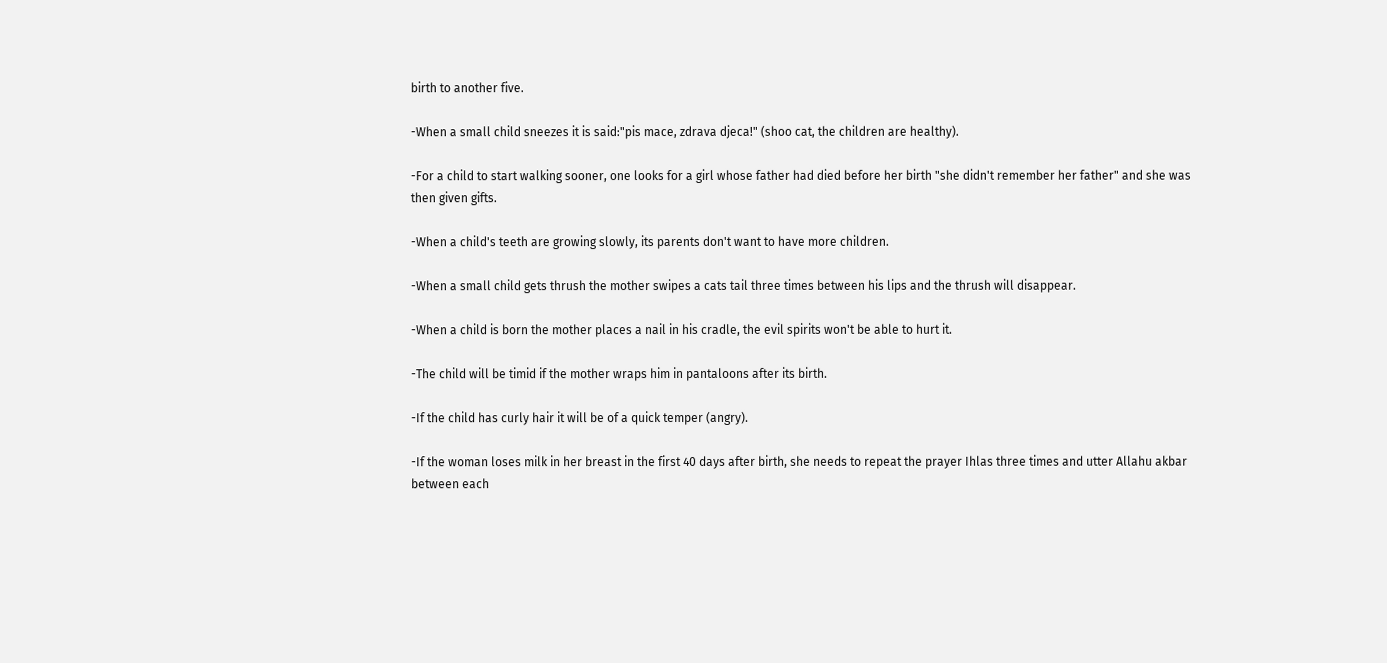birth to another five.

-When a small child sneezes it is said:"pis mace, zdrava djeca!" (shoo cat, the children are healthy).

-For a child to start walking sooner, one looks for a girl whose father had died before her birth "she didn't remember her father" and she was then given gifts.

-When a child's teeth are growing slowly, its parents don't want to have more children.

-When a small child gets thrush the mother swipes a cats tail three times between his lips and the thrush will disappear.

-When a child is born the mother places a nail in his cradle, the evil spirits won't be able to hurt it.

-The child will be timid if the mother wraps him in pantaloons after its birth.

-If the child has curly hair it will be of a quick temper (angry).

-If the woman loses milk in her breast in the first 40 days after birth, she needs to repeat the prayer Ihlas three times and utter Allahu akbar between each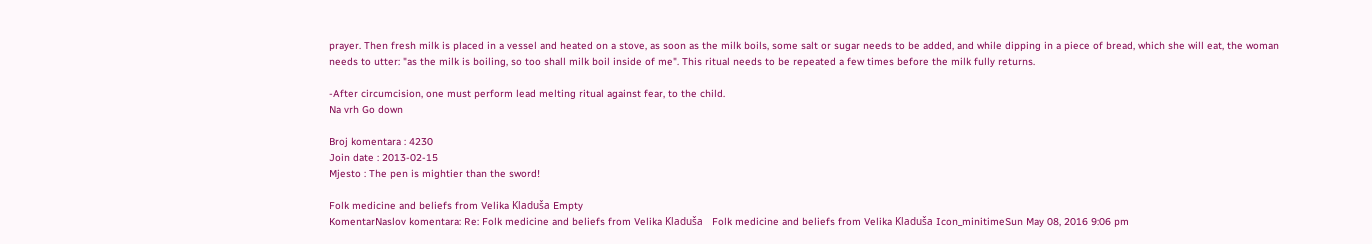prayer. Then fresh milk is placed in a vessel and heated on a stove, as soon as the milk boils, some salt or sugar needs to be added, and while dipping in a piece of bread, which she will eat, the woman needs to utter: "as the milk is boiling, so too shall milk boil inside of me". This ritual needs to be repeated a few times before the milk fully returns.

-After circumcision, one must perform lead melting ritual against fear, to the child.
Na vrh Go down

Broj komentara : 4230
Join date : 2013-02-15
Mjesto : The pen is mightier than the sword!

Folk medicine and beliefs from Velika Kladuša Empty
KomentarNaslov komentara: Re: Folk medicine and beliefs from Velika Kladuša   Folk medicine and beliefs from Velika Kladuša Icon_minitimeSun May 08, 2016 9:06 pm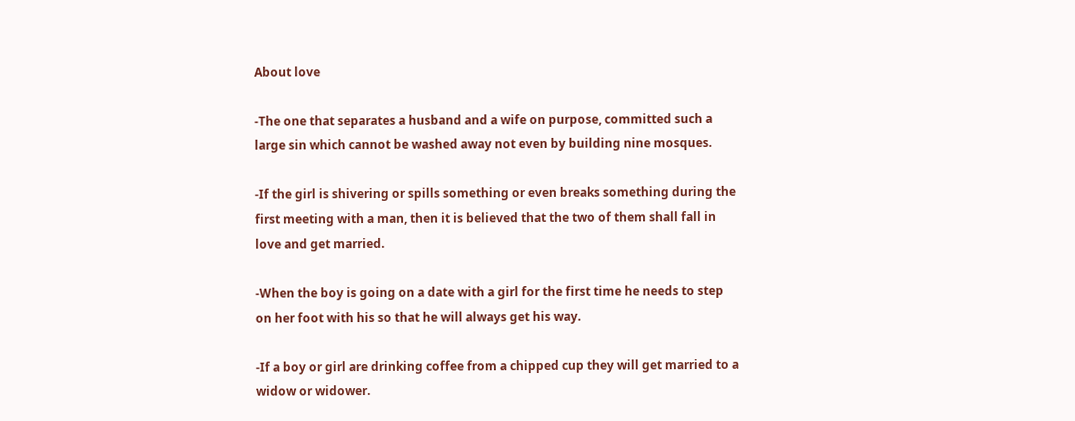About love

-The one that separates a husband and a wife on purpose, committed such a large sin which cannot be washed away not even by building nine mosques.

-If the girl is shivering or spills something or even breaks something during the first meeting with a man, then it is believed that the two of them shall fall in love and get married.

-When the boy is going on a date with a girl for the first time he needs to step on her foot with his so that he will always get his way.

-If a boy or girl are drinking coffee from a chipped cup they will get married to a widow or widower.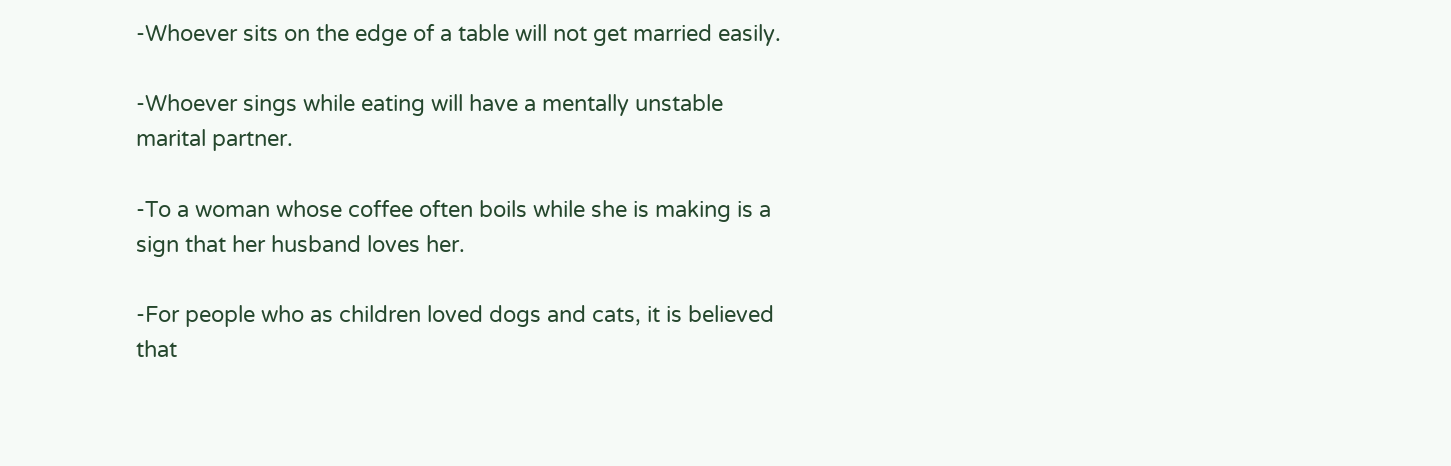-Whoever sits on the edge of a table will not get married easily.

-Whoever sings while eating will have a mentally unstable marital partner.

-To a woman whose coffee often boils while she is making is a sign that her husband loves her.

-For people who as children loved dogs and cats, it is believed that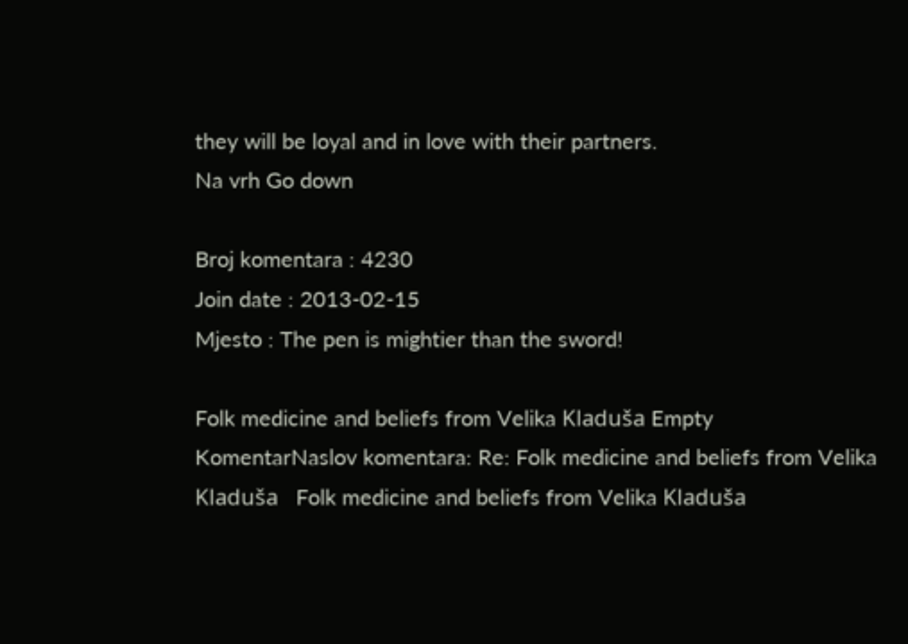they will be loyal and in love with their partners.
Na vrh Go down

Broj komentara : 4230
Join date : 2013-02-15
Mjesto : The pen is mightier than the sword!

Folk medicine and beliefs from Velika Kladuša Empty
KomentarNaslov komentara: Re: Folk medicine and beliefs from Velika Kladuša   Folk medicine and beliefs from Velika Kladuša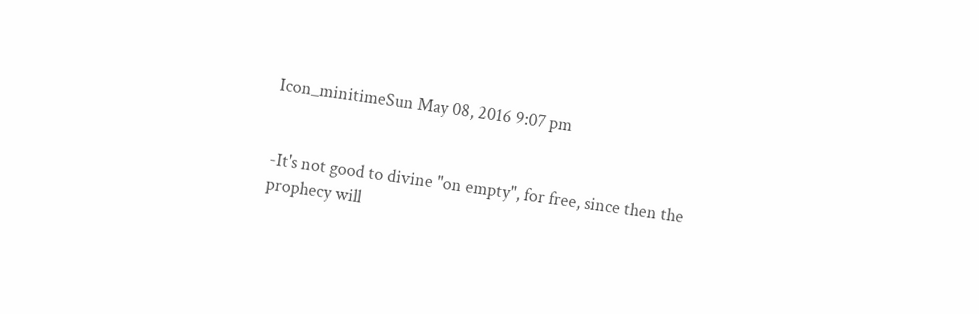Icon_minitimeSun May 08, 2016 9:07 pm


-It's not good to divine "on empty", for free, since then the prophecy will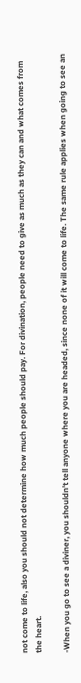not come to life, also you should not determine how much people should pay. For divination, people need to give as much as they can and what comes from the heart.

-When you go to see a diviner, you shouldn't tell anyone where you are headed, since none of it will come to life. The same rule applies when going to see an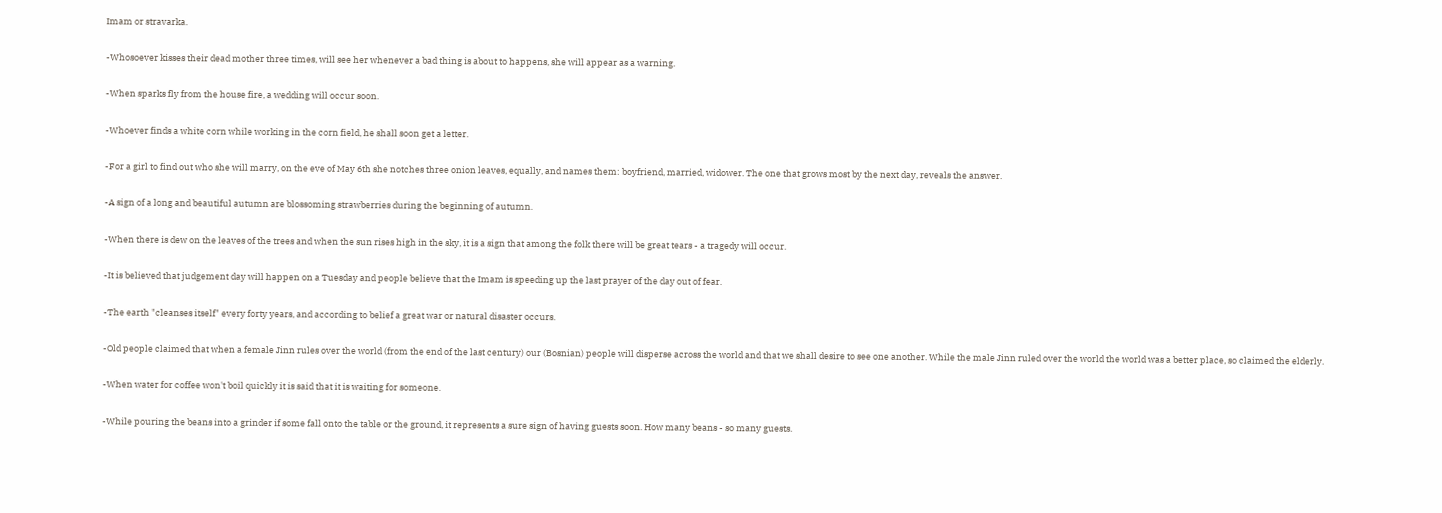Imam or stravarka.

-Whosoever kisses their dead mother three times, will see her whenever a bad thing is about to happens, she will appear as a warning.

-When sparks fly from the house fire, a wedding will occur soon.

-Whoever finds a white corn while working in the corn field, he shall soon get a letter.

-For a girl to find out who she will marry, on the eve of May 6th she notches three onion leaves, equally, and names them: boyfriend, married, widower. The one that grows most by the next day, reveals the answer.

-A sign of a long and beautiful autumn are blossoming strawberries during the beginning of autumn.

-When there is dew on the leaves of the trees and when the sun rises high in the sky, it is a sign that among the folk there will be great tears - a tragedy will occur.

-It is believed that judgement day will happen on a Tuesday and people believe that the Imam is speeding up the last prayer of the day out of fear.

-The earth "cleanses itself" every forty years, and according to belief a great war or natural disaster occurs.

-Old people claimed that when a female Jinn rules over the world (from the end of the last century) our (Bosnian) people will disperse across the world and that we shall desire to see one another. While the male Jinn ruled over the world the world was a better place, so claimed the elderly.

-When water for coffee won't boil quickly it is said that it is waiting for someone.

-While pouring the beans into a grinder if some fall onto the table or the ground, it represents a sure sign of having guests soon. How many beans - so many guests.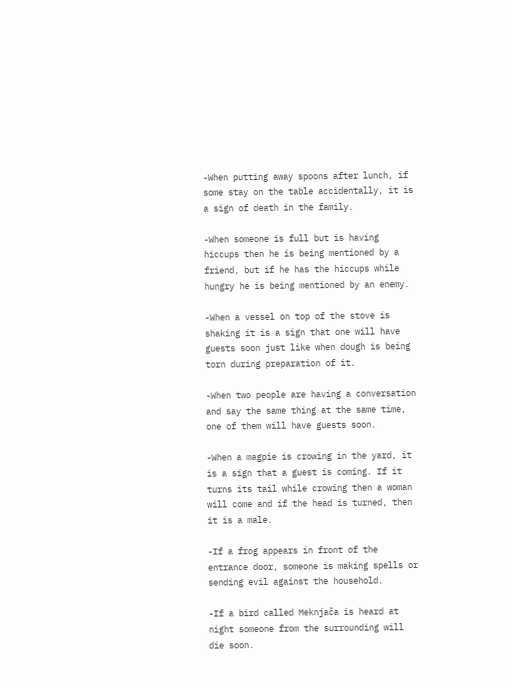-When putting away spoons after lunch, if some stay on the table accidentally, it is a sign of death in the family.

-When someone is full but is having hiccups then he is being mentioned by a friend, but if he has the hiccups while hungry he is being mentioned by an enemy.

-When a vessel on top of the stove is shaking it is a sign that one will have guests soon just like when dough is being torn during preparation of it.

-When two people are having a conversation and say the same thing at the same time, one of them will have guests soon.

-When a magpie is crowing in the yard, it is a sign that a guest is coming. If it turns its tail while crowing then a woman will come and if the head is turned, then it is a male.

-If a frog appears in front of the entrance door, someone is making spells or sending evil against the household.

-If a bird called Meknjača is heard at night someone from the surrounding will die soon.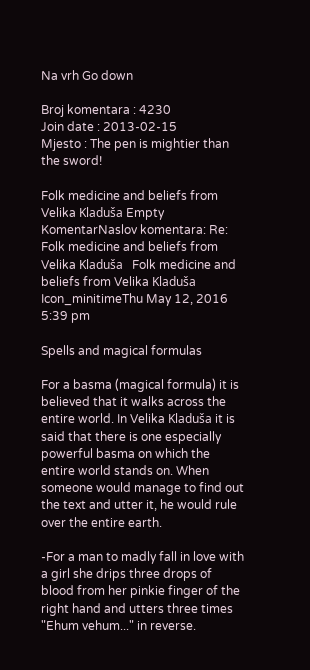Na vrh Go down

Broj komentara : 4230
Join date : 2013-02-15
Mjesto : The pen is mightier than the sword!

Folk medicine and beliefs from Velika Kladuša Empty
KomentarNaslov komentara: Re: Folk medicine and beliefs from Velika Kladuša   Folk medicine and beliefs from Velika Kladuša Icon_minitimeThu May 12, 2016 5:39 pm

Spells and magical formulas

For a basma (magical formula) it is believed that it walks across the entire world. In Velika Kladuša it is said that there is one especially powerful basma on which the entire world stands on. When someone would manage to find out the text and utter it, he would rule over the entire earth.

-For a man to madly fall in love with a girl she drips three drops of blood from her pinkie finger of the right hand and utters three times "Ehum vehum..." in reverse.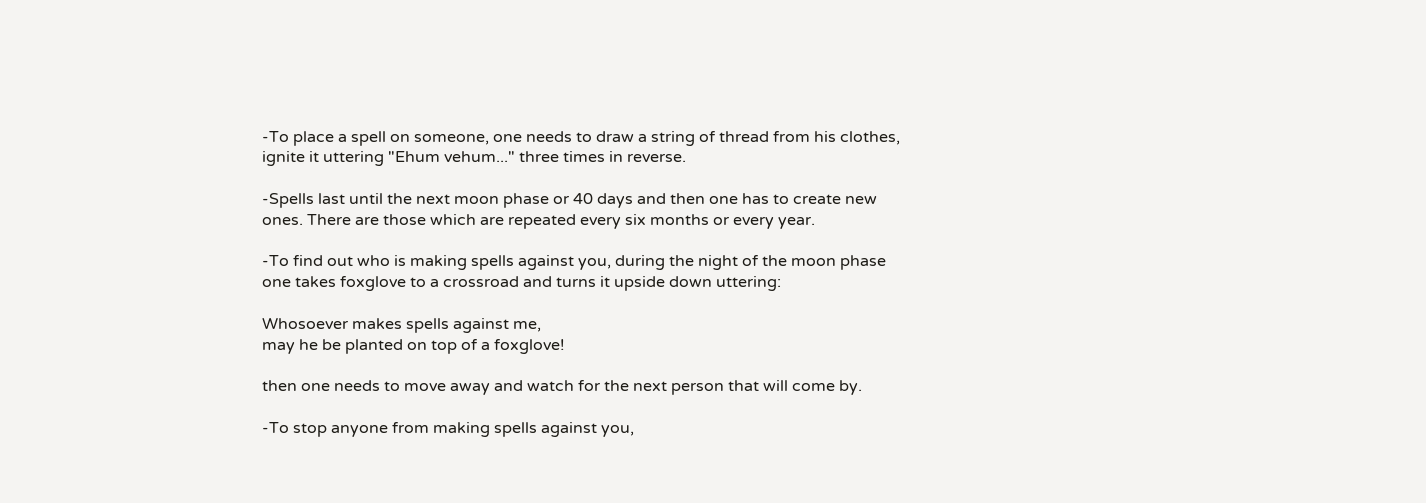-To place a spell on someone, one needs to draw a string of thread from his clothes, ignite it uttering "Ehum vehum..." three times in reverse.

-Spells last until the next moon phase or 40 days and then one has to create new ones. There are those which are repeated every six months or every year.

-To find out who is making spells against you, during the night of the moon phase one takes foxglove to a crossroad and turns it upside down uttering:

Whosoever makes spells against me,
may he be planted on top of a foxglove!

then one needs to move away and watch for the next person that will come by.

-To stop anyone from making spells against you,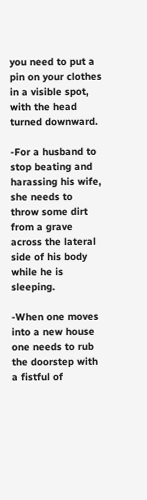you need to put a pin on your clothes in a visible spot, with the head turned downward.

-For a husband to stop beating and harassing his wife, she needs to throw some dirt from a grave across the lateral side of his body while he is sleeping.

-When one moves into a new house one needs to rub the doorstep with a fistful of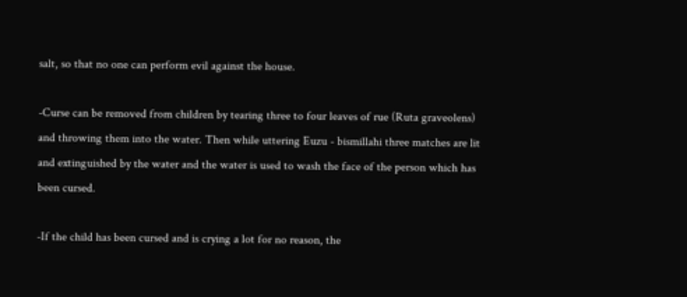salt, so that no one can perform evil against the house.

-Curse can be removed from children by tearing three to four leaves of rue (Ruta graveolens) and throwing them into the water. Then while uttering Euzu - bismillahi three matches are lit and extinguished by the water and the water is used to wash the face of the person which has been cursed.

-If the child has been cursed and is crying a lot for no reason, the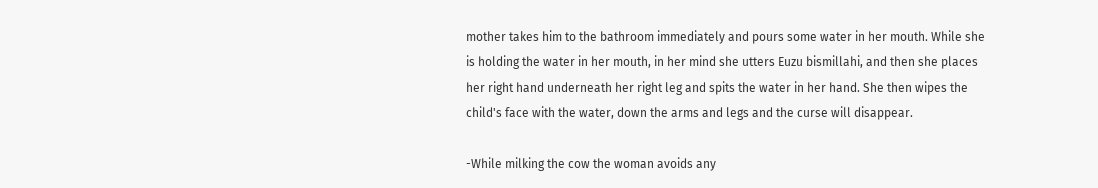mother takes him to the bathroom immediately and pours some water in her mouth. While she is holding the water in her mouth, in her mind she utters Euzu bismillahi, and then she places her right hand underneath her right leg and spits the water in her hand. She then wipes the child's face with the water, down the arms and legs and the curse will disappear.

-While milking the cow the woman avoids any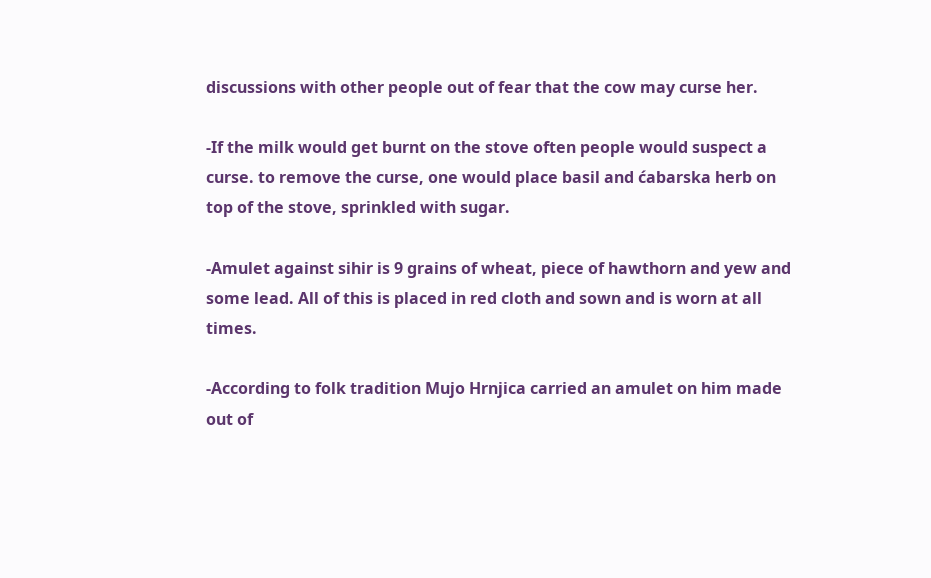discussions with other people out of fear that the cow may curse her.

-If the milk would get burnt on the stove often people would suspect a curse. to remove the curse, one would place basil and ćabarska herb on top of the stove, sprinkled with sugar.

-Amulet against sihir is 9 grains of wheat, piece of hawthorn and yew and some lead. All of this is placed in red cloth and sown and is worn at all times.

-According to folk tradition Mujo Hrnjica carried an amulet on him made out of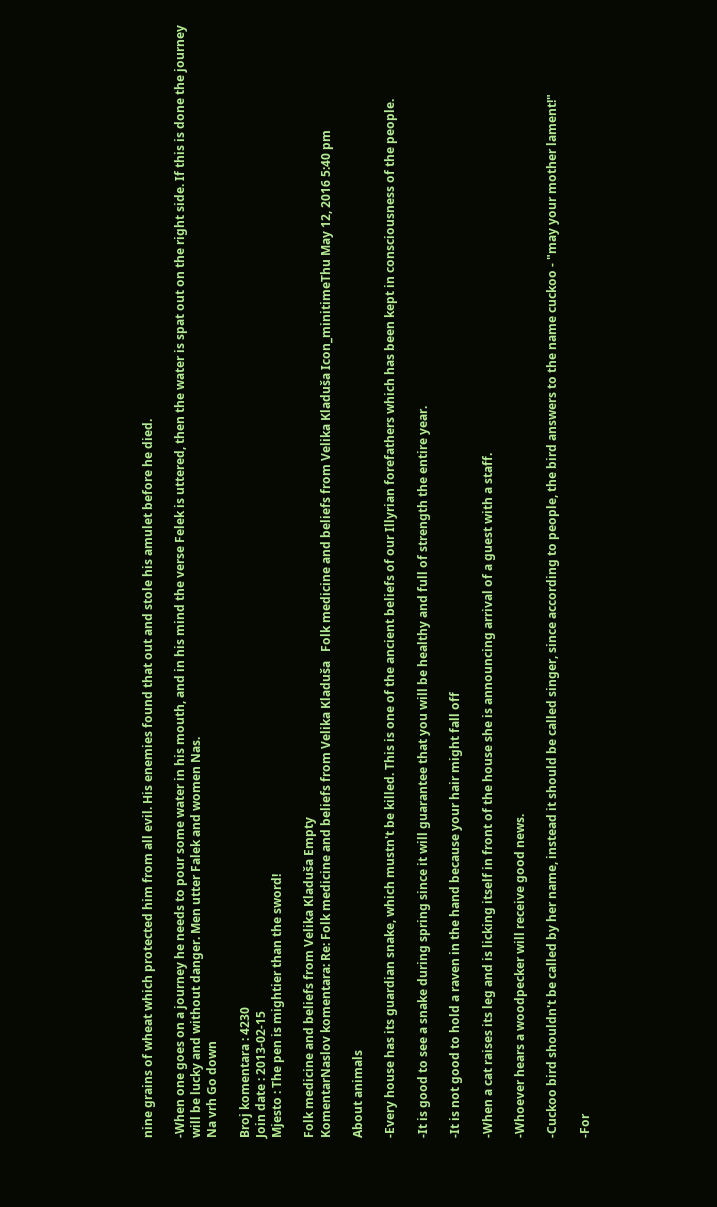nine grains of wheat which protected him from all evil. His enemies found that out and stole his amulet before he died.

-When one goes on a journey he needs to pour some water in his mouth, and in his mind the verse Felek is uttered, then the water is spat out on the right side. If this is done the journey will be lucky and without danger. Men utter Falek and women Nas.
Na vrh Go down

Broj komentara : 4230
Join date : 2013-02-15
Mjesto : The pen is mightier than the sword!

Folk medicine and beliefs from Velika Kladuša Empty
KomentarNaslov komentara: Re: Folk medicine and beliefs from Velika Kladuša   Folk medicine and beliefs from Velika Kladuša Icon_minitimeThu May 12, 2016 5:40 pm

About animals

-Every house has its guardian snake, which mustn't be killed. This is one of the ancient beliefs of our Illyrian forefathers which has been kept in consciousness of the people.

-It is good to see a snake during spring since it will guarantee that you will be healthy and full of strength the entire year.

-It is not good to hold a raven in the hand because your hair might fall off

-When a cat raises its leg and is licking itself in front of the house she is announcing arrival of a guest with a staff.

-Whoever hears a woodpecker will receive good news.

-Cuckoo bird shouldn't be called by her name, instead it should be called singer, since according to people, the bird answers to the name cuckoo - "may your mother lament!"

-For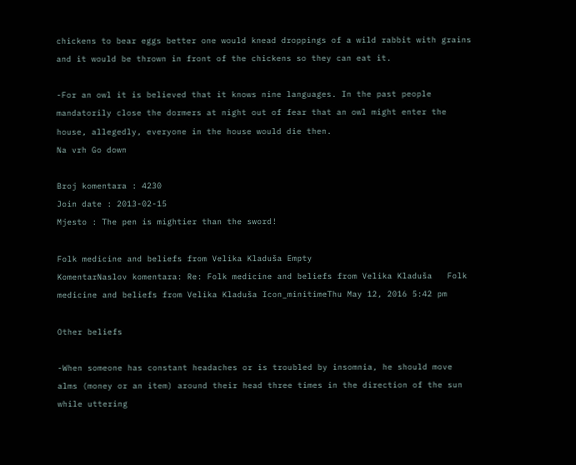chickens to bear eggs better one would knead droppings of a wild rabbit with grains and it would be thrown in front of the chickens so they can eat it.

-For an owl it is believed that it knows nine languages. In the past people mandatorily close the dormers at night out of fear that an owl might enter the house, allegedly, everyone in the house would die then.
Na vrh Go down

Broj komentara : 4230
Join date : 2013-02-15
Mjesto : The pen is mightier than the sword!

Folk medicine and beliefs from Velika Kladuša Empty
KomentarNaslov komentara: Re: Folk medicine and beliefs from Velika Kladuša   Folk medicine and beliefs from Velika Kladuša Icon_minitimeThu May 12, 2016 5:42 pm

Other beliefs

-When someone has constant headaches or is troubled by insomnia, he should move alms (money or an item) around their head three times in the direction of the sun while uttering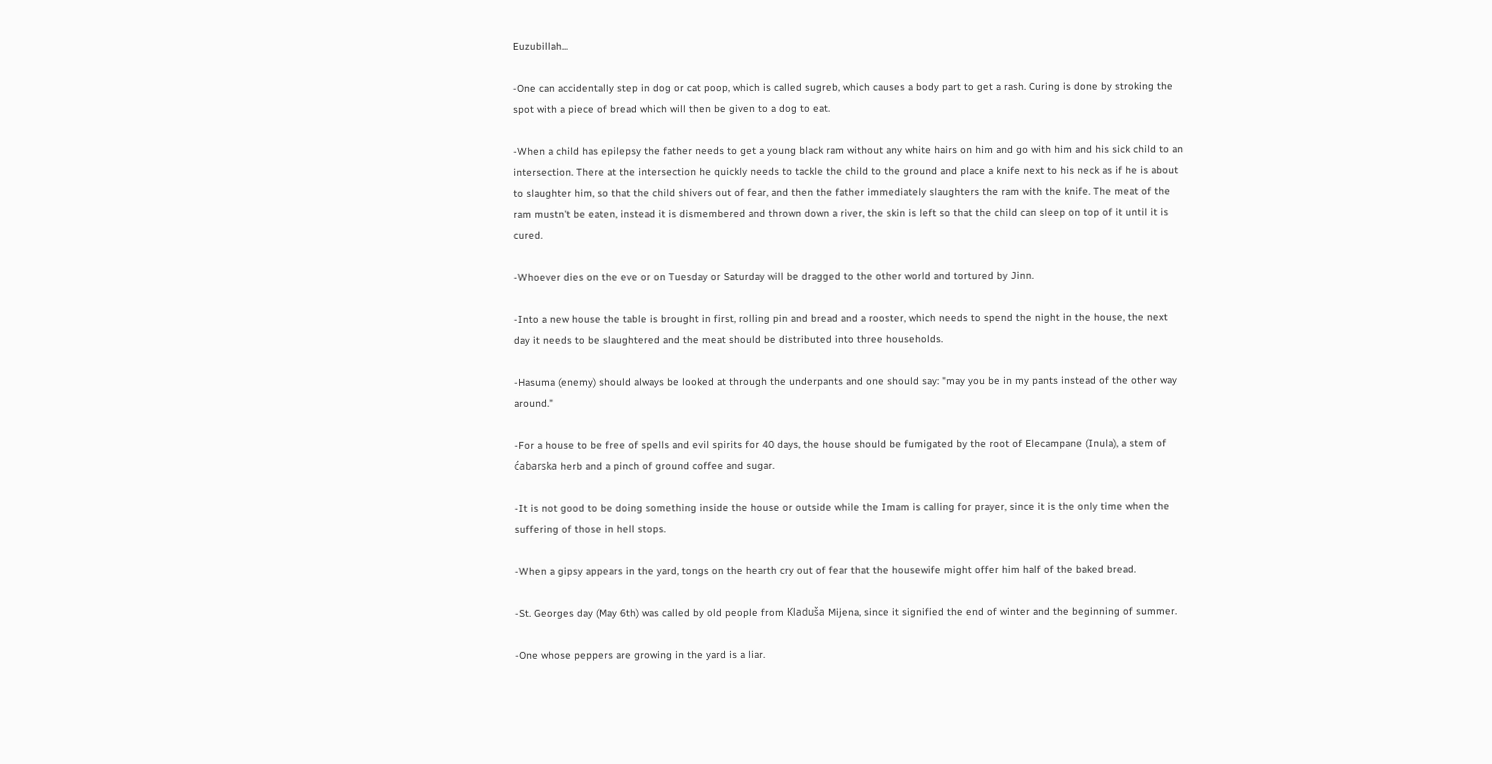Euzubillah...

-One can accidentally step in dog or cat poop, which is called sugreb, which causes a body part to get a rash. Curing is done by stroking the spot with a piece of bread which will then be given to a dog to eat.

-When a child has epilepsy the father needs to get a young black ram without any white hairs on him and go with him and his sick child to an intersection. There at the intersection he quickly needs to tackle the child to the ground and place a knife next to his neck as if he is about to slaughter him, so that the child shivers out of fear, and then the father immediately slaughters the ram with the knife. The meat of the ram mustn't be eaten, instead it is dismembered and thrown down a river, the skin is left so that the child can sleep on top of it until it is cured.

-Whoever dies on the eve or on Tuesday or Saturday will be dragged to the other world and tortured by Jinn.

-Into a new house the table is brought in first, rolling pin and bread and a rooster, which needs to spend the night in the house, the next day it needs to be slaughtered and the meat should be distributed into three households.

-Hasuma (enemy) should always be looked at through the underpants and one should say: "may you be in my pants instead of the other way around."

-For a house to be free of spells and evil spirits for 40 days, the house should be fumigated by the root of Elecampane (Inula), a stem of ćabarska herb and a pinch of ground coffee and sugar.

-It is not good to be doing something inside the house or outside while the Imam is calling for prayer, since it is the only time when the suffering of those in hell stops.

-When a gipsy appears in the yard, tongs on the hearth cry out of fear that the housewife might offer him half of the baked bread.

-St. Georges day (May 6th) was called by old people from Kladuša Mijena, since it signified the end of winter and the beginning of summer.

-One whose peppers are growing in the yard is a liar.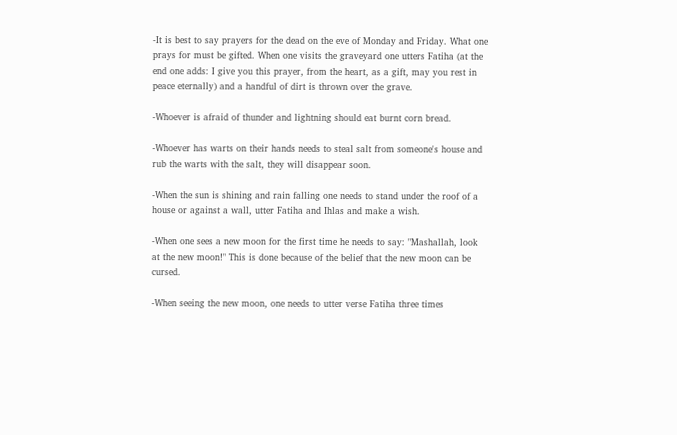-It is best to say prayers for the dead on the eve of Monday and Friday. What one prays for must be gifted. When one visits the graveyard one utters Fatiha (at the end one adds: I give you this prayer, from the heart, as a gift, may you rest in peace eternally) and a handful of dirt is thrown over the grave.

-Whoever is afraid of thunder and lightning should eat burnt corn bread.

-Whoever has warts on their hands needs to steal salt from someone's house and rub the warts with the salt, they will disappear soon.

-When the sun is shining and rain falling one needs to stand under the roof of a house or against a wall, utter Fatiha and Ihlas and make a wish.

-When one sees a new moon for the first time he needs to say: "Mashallah, look at the new moon!" This is done because of the belief that the new moon can be cursed.

-When seeing the new moon, one needs to utter verse Fatiha three times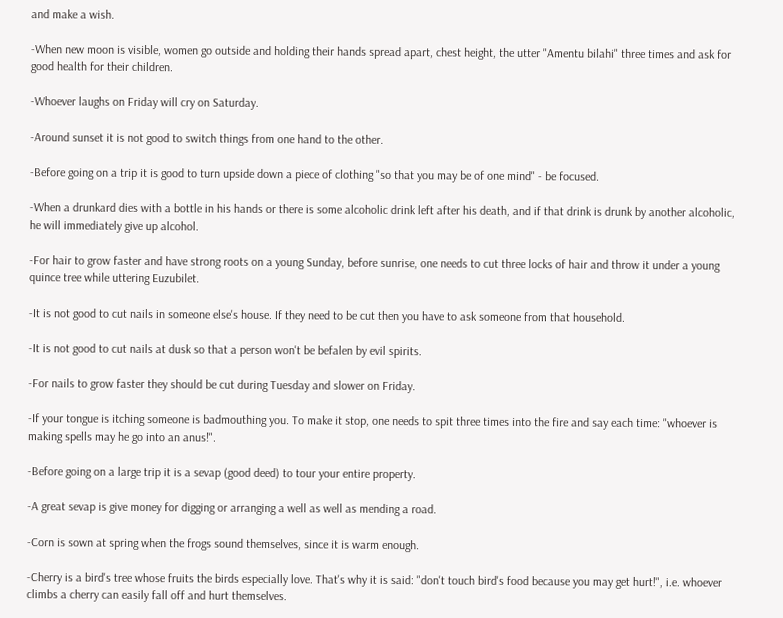and make a wish.

-When new moon is visible, women go outside and holding their hands spread apart, chest height, the utter "Amentu bilahi" three times and ask for good health for their children.

-Whoever laughs on Friday will cry on Saturday.

-Around sunset it is not good to switch things from one hand to the other.

-Before going on a trip it is good to turn upside down a piece of clothing "so that you may be of one mind" - be focused.

-When a drunkard dies with a bottle in his hands or there is some alcoholic drink left after his death, and if that drink is drunk by another alcoholic, he will immediately give up alcohol.

-For hair to grow faster and have strong roots on a young Sunday, before sunrise, one needs to cut three locks of hair and throw it under a young quince tree while uttering Euzubilet.

-It is not good to cut nails in someone else's house. If they need to be cut then you have to ask someone from that household.

-It is not good to cut nails at dusk so that a person won't be befalen by evil spirits.

-For nails to grow faster they should be cut during Tuesday and slower on Friday.

-If your tongue is itching someone is badmouthing you. To make it stop, one needs to spit three times into the fire and say each time: "whoever is making spells may he go into an anus!".

-Before going on a large trip it is a sevap (good deed) to tour your entire property.

-A great sevap is give money for digging or arranging a well as well as mending a road.

-Corn is sown at spring when the frogs sound themselves, since it is warm enough.

-Cherry is a bird's tree whose fruits the birds especially love. That's why it is said: "don't touch bird's food because you may get hurt!", i.e. whoever climbs a cherry can easily fall off and hurt themselves.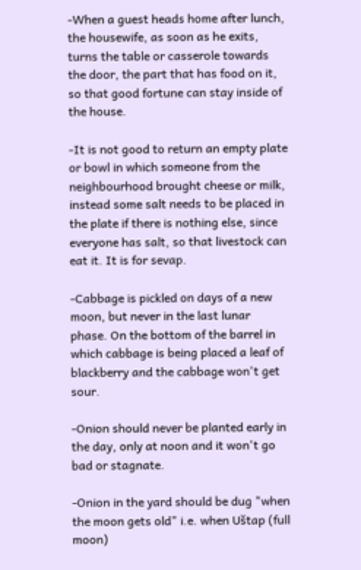-When a guest heads home after lunch, the housewife, as soon as he exits, turns the table or casserole towards the door, the part that has food on it, so that good fortune can stay inside of the house.

-It is not good to return an empty plate or bowl in which someone from the neighbourhood brought cheese or milk, instead some salt needs to be placed in the plate if there is nothing else, since everyone has salt, so that livestock can eat it. It is for sevap.

-Cabbage is pickled on days of a new moon, but never in the last lunar phase. On the bottom of the barrel in which cabbage is being placed a leaf of blackberry and the cabbage won't get sour.

-Onion should never be planted early in the day, only at noon and it won't go bad or stagnate.

-Onion in the yard should be dug "when the moon gets old" i.e. when Uštap (full moon)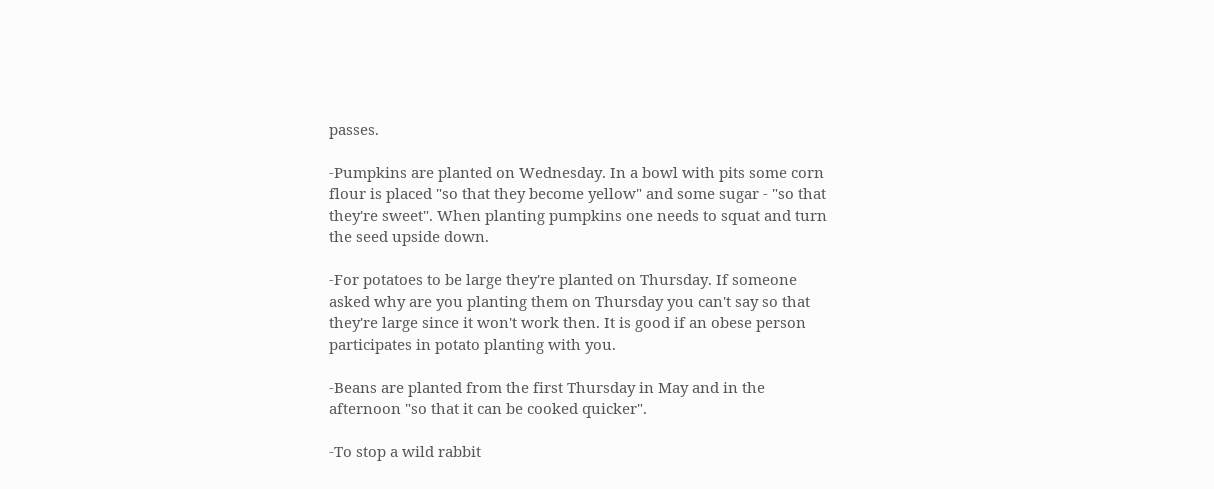passes.

-Pumpkins are planted on Wednesday. In a bowl with pits some corn flour is placed "so that they become yellow" and some sugar - "so that they're sweet". When planting pumpkins one needs to squat and turn the seed upside down.

-For potatoes to be large they're planted on Thursday. If someone asked why are you planting them on Thursday you can't say so that they're large since it won't work then. It is good if an obese person participates in potato planting with you.

-Beans are planted from the first Thursday in May and in the afternoon "so that it can be cooked quicker".

-To stop a wild rabbit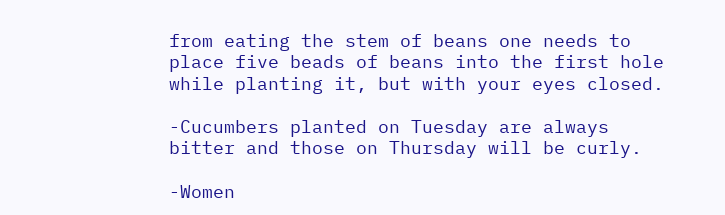from eating the stem of beans one needs to place five beads of beans into the first hole while planting it, but with your eyes closed.

-Cucumbers planted on Tuesday are always bitter and those on Thursday will be curly.

-Women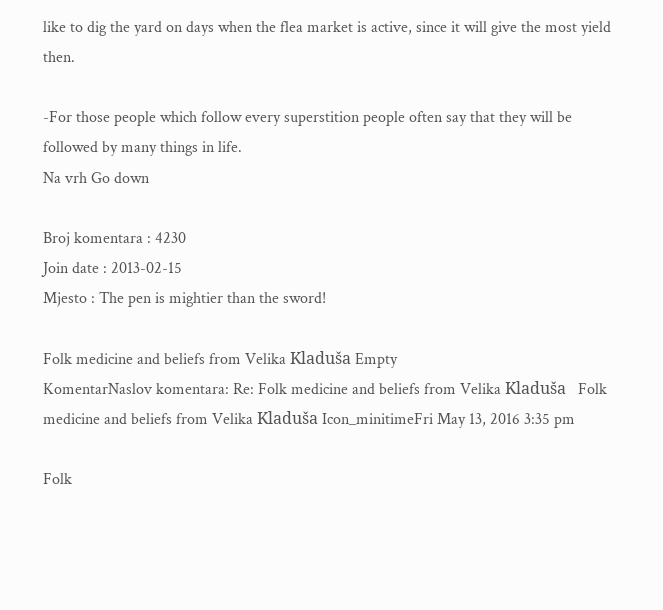like to dig the yard on days when the flea market is active, since it will give the most yield then.

-For those people which follow every superstition people often say that they will be followed by many things in life.
Na vrh Go down

Broj komentara : 4230
Join date : 2013-02-15
Mjesto : The pen is mightier than the sword!

Folk medicine and beliefs from Velika Kladuša Empty
KomentarNaslov komentara: Re: Folk medicine and beliefs from Velika Kladuša   Folk medicine and beliefs from Velika Kladuša Icon_minitimeFri May 13, 2016 3:35 pm

Folk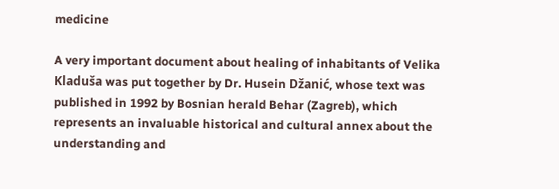medicine

A very important document about healing of inhabitants of Velika Kladuša was put together by Dr. Husein Džanić, whose text was published in 1992 by Bosnian herald Behar (Zagreb), which represents an invaluable historical and cultural annex about the understanding and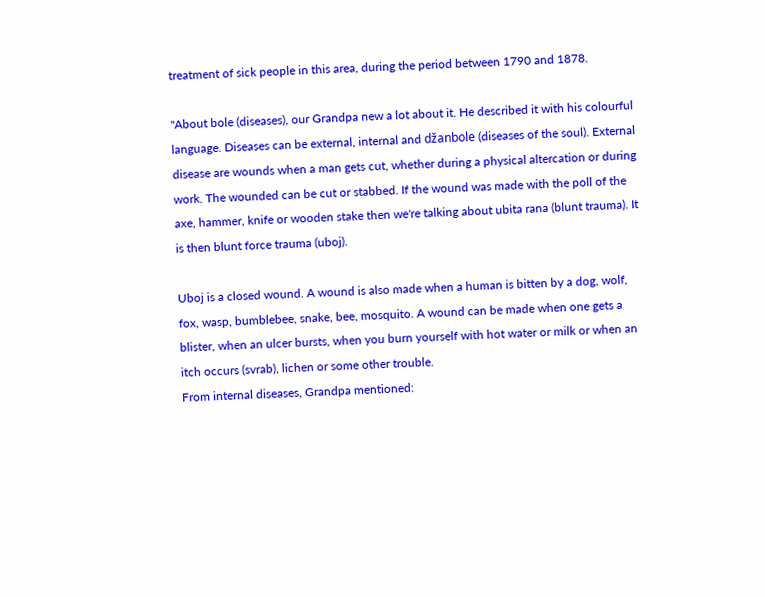treatment of sick people in this area, during the period between 1790 and 1878.

"About bole (diseases), our Grandpa new a lot about it. He described it with his colourful language. Diseases can be external, internal and džanbole (diseases of the soul). External disease are wounds when a man gets cut, whether during a physical altercation or during work. The wounded can be cut or stabbed. If the wound was made with the poll of the axe, hammer, knife or wooden stake then we're talking about ubita rana (blunt trauma). It is then blunt force trauma (uboj).

Uboj is a closed wound. A wound is also made when a human is bitten by a dog, wolf, fox, wasp, bumblebee, snake, bee, mosquito. A wound can be made when one gets a blister, when an ulcer bursts, when you burn yourself with hot water or milk or when an itch occurs (svrab), lichen or some other trouble.
From internal diseases, Grandpa mentioned: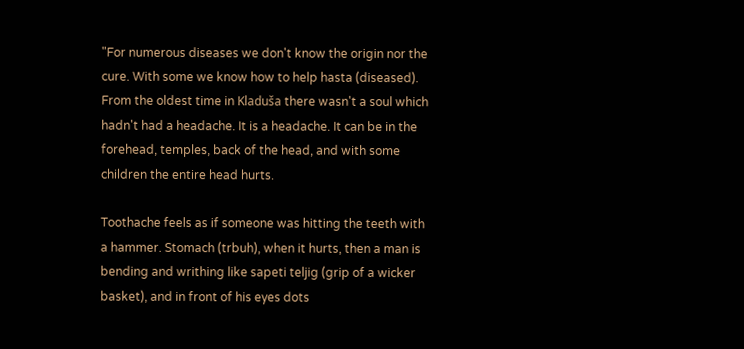"For numerous diseases we don't know the origin nor the cure. With some we know how to help hasta (diseased). From the oldest time in Kladuša there wasn't a soul which hadn't had a headache. It is a headache. It can be in the forehead, temples, back of the head, and with some children the entire head hurts.

Toothache feels as if someone was hitting the teeth with a hammer. Stomach (trbuh), when it hurts, then a man is bending and writhing like sapeti teljig (grip of a wicker basket), and in front of his eyes dots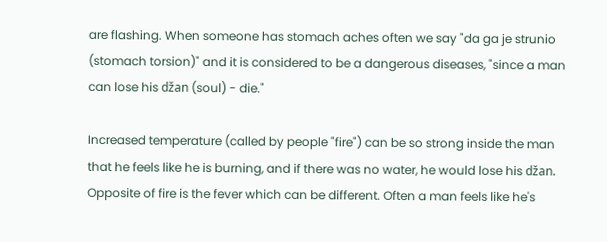are flashing. When someone has stomach aches often we say "da ga je strunio (stomach torsion)" and it is considered to be a dangerous diseases, "since a man can lose his džan (soul) - die."

Increased temperature (called by people "fire") can be so strong inside the man that he feels like he is burning, and if there was no water, he would lose his džan. Opposite of fire is the fever which can be different. Often a man feels like he's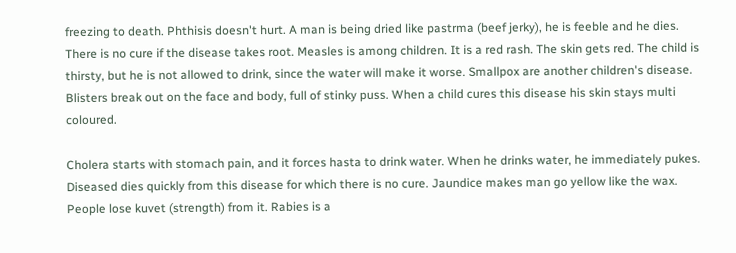freezing to death. Phthisis doesn't hurt. A man is being dried like pastrma (beef jerky), he is feeble and he dies. There is no cure if the disease takes root. Measles is among children. It is a red rash. The skin gets red. The child is thirsty, but he is not allowed to drink, since the water will make it worse. Smallpox are another children's disease. Blisters break out on the face and body, full of stinky puss. When a child cures this disease his skin stays multi coloured.

Cholera starts with stomach pain, and it forces hasta to drink water. When he drinks water, he immediately pukes. Diseased dies quickly from this disease for which there is no cure. Jaundice makes man go yellow like the wax. People lose kuvet (strength) from it. Rabies is a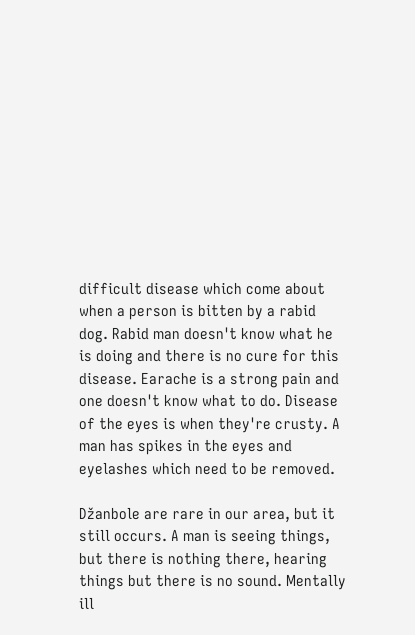difficult disease which come about when a person is bitten by a rabid dog. Rabid man doesn't know what he is doing and there is no cure for this disease. Earache is a strong pain and one doesn't know what to do. Disease of the eyes is when they're crusty. A man has spikes in the eyes and eyelashes which need to be removed.

Džanbole are rare in our area, but it still occurs. A man is seeing things, but there is nothing there, hearing things but there is no sound. Mentally ill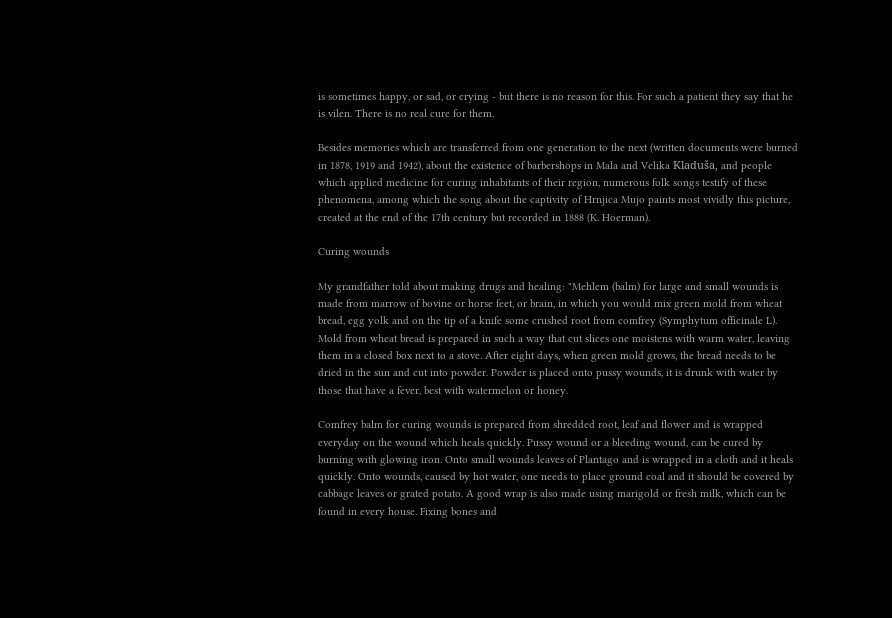is sometimes happy, or sad, or crying - but there is no reason for this. For such a patient they say that he is vilen. There is no real cure for them.

Besides memories which are transferred from one generation to the next (written documents were burned in 1878, 1919 and 1942), about the existence of barbershops in Mala and Velika Kladuša, and people which applied medicine for curing inhabitants of their region, numerous folk songs testify of these phenomena, among which the song about the captivity of Hrnjica Mujo paints most vividly this picture, created at the end of the 17th century but recorded in 1888 (K. Hoerman).

Curing wounds

My grandfather told about making drugs and healing: "Mehlem (balm) for large and small wounds is made from marrow of bovine or horse feet, or brain, in which you would mix green mold from wheat bread, egg yolk and on the tip of a knife some crushed root from comfrey (Symphytum officinale L). Mold from wheat bread is prepared in such a way that cut slices one moistens with warm water, leaving them in a closed box next to a stove. After eight days, when green mold grows, the bread needs to be dried in the sun and cut into powder. Powder is placed onto pussy wounds, it is drunk with water by those that have a fever, best with watermelon or honey.

Comfrey balm for curing wounds is prepared from shredded root, leaf and flower and is wrapped everyday on the wound which heals quickly. Pussy wound or a bleeding wound, can be cured by burning with glowing iron. Onto small wounds leaves of Plantago and is wrapped in a cloth and it heals quickly. Onto wounds, caused by hot water, one needs to place ground coal and it should be covered by cabbage leaves or grated potato. A good wrap is also made using marigold or fresh milk, which can be found in every house. Fixing bones and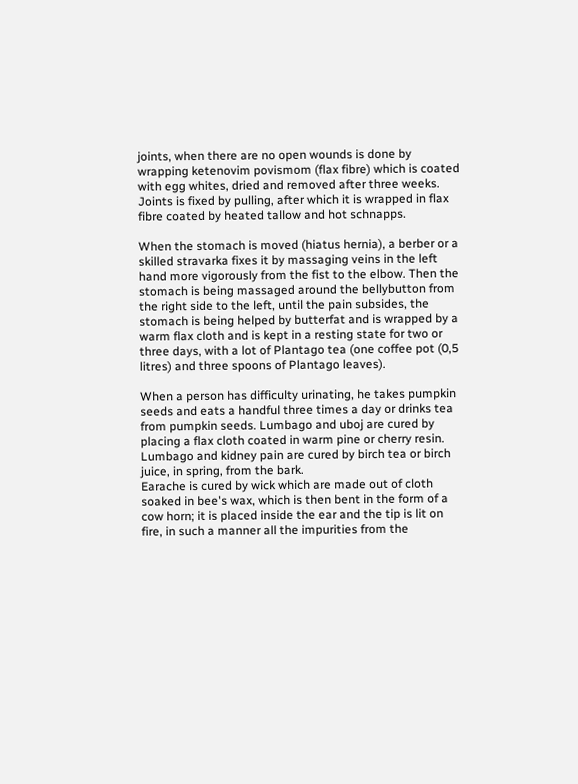joints, when there are no open wounds is done by wrapping ketenovim povismom (flax fibre) which is coated with egg whites, dried and removed after three weeks. Joints is fixed by pulling, after which it is wrapped in flax fibre coated by heated tallow and hot schnapps.

When the stomach is moved (hiatus hernia), a berber or a skilled stravarka fixes it by massaging veins in the left hand more vigorously from the fist to the elbow. Then the stomach is being massaged around the bellybutton from the right side to the left, until the pain subsides, the stomach is being helped by butterfat and is wrapped by a warm flax cloth and is kept in a resting state for two or three days, with a lot of Plantago tea (one coffee pot (0,5 litres) and three spoons of Plantago leaves).

When a person has difficulty urinating, he takes pumpkin seeds and eats a handful three times a day or drinks tea from pumpkin seeds. Lumbago and uboj are cured by placing a flax cloth coated in warm pine or cherry resin. Lumbago and kidney pain are cured by birch tea or birch juice, in spring, from the bark.
Earache is cured by wick which are made out of cloth soaked in bee's wax, which is then bent in the form of a cow horn; it is placed inside the ear and the tip is lit on fire, in such a manner all the impurities from the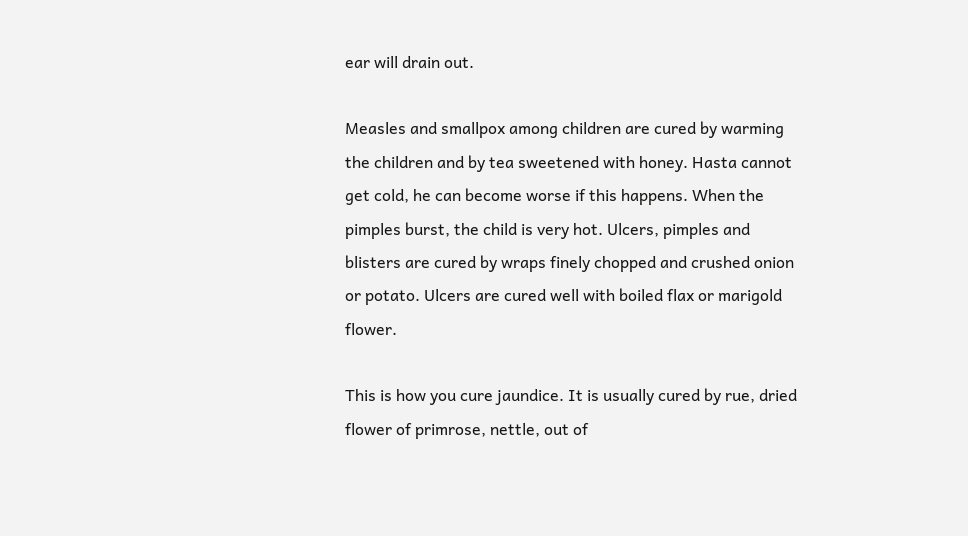ear will drain out.

Measles and smallpox among children are cured by warming the children and by tea sweetened with honey. Hasta cannot get cold, he can become worse if this happens. When the pimples burst, the child is very hot. Ulcers, pimples and blisters are cured by wraps finely chopped and crushed onion or potato. Ulcers are cured well with boiled flax or marigold flower.

This is how you cure jaundice. It is usually cured by rue, dried flower of primrose, nettle, out of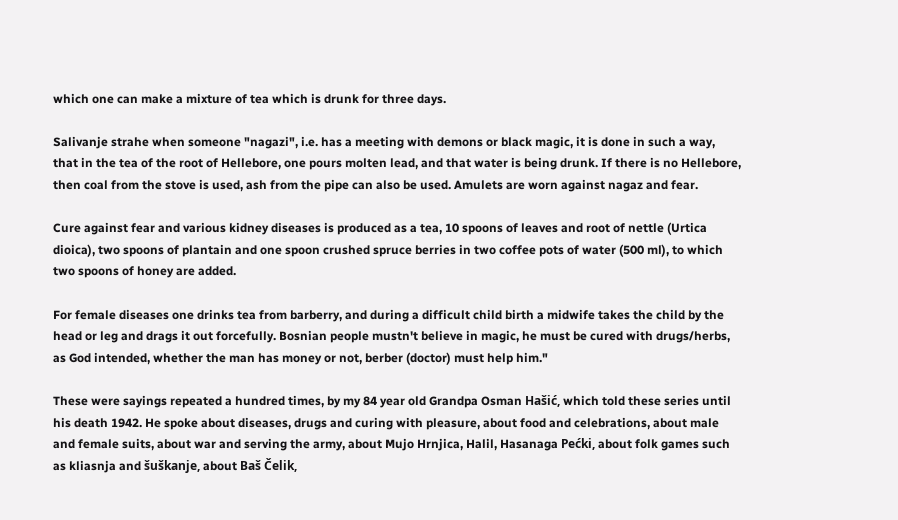which one can make a mixture of tea which is drunk for three days.

Salivanje strahe when someone "nagazi", i.e. has a meeting with demons or black magic, it is done in such a way, that in the tea of the root of Hellebore, one pours molten lead, and that water is being drunk. If there is no Hellebore, then coal from the stove is used, ash from the pipe can also be used. Amulets are worn against nagaz and fear.

Cure against fear and various kidney diseases is produced as a tea, 10 spoons of leaves and root of nettle (Urtica dioica), two spoons of plantain and one spoon crushed spruce berries in two coffee pots of water (500 ml), to which two spoons of honey are added.

For female diseases one drinks tea from barberry, and during a difficult child birth a midwife takes the child by the head or leg and drags it out forcefully. Bosnian people mustn't believe in magic, he must be cured with drugs/herbs, as God intended, whether the man has money or not, berber (doctor) must help him."

These were sayings repeated a hundred times, by my 84 year old Grandpa Osman Hašić, which told these series until his death 1942. He spoke about diseases, drugs and curing with pleasure, about food and celebrations, about male and female suits, about war and serving the army, about Mujo Hrnjica, Halil, Hasanaga Pećki, about folk games such as kliasnja and šuškanje, about Baš Čelik,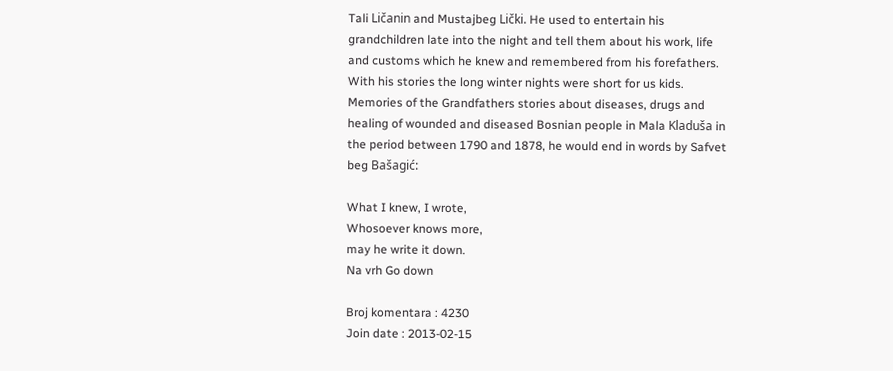Tali Ličanin and Mustajbeg Lički. He used to entertain his grandchildren late into the night and tell them about his work, life and customs which he knew and remembered from his forefathers. With his stories the long winter nights were short for us kids. Memories of the Grandfathers stories about diseases, drugs and healing of wounded and diseased Bosnian people in Mala Kladuša in the period between 1790 and 1878, he would end in words by Safvet beg Bašagić:

What I knew, I wrote,
Whosoever knows more,
may he write it down.
Na vrh Go down

Broj komentara : 4230
Join date : 2013-02-15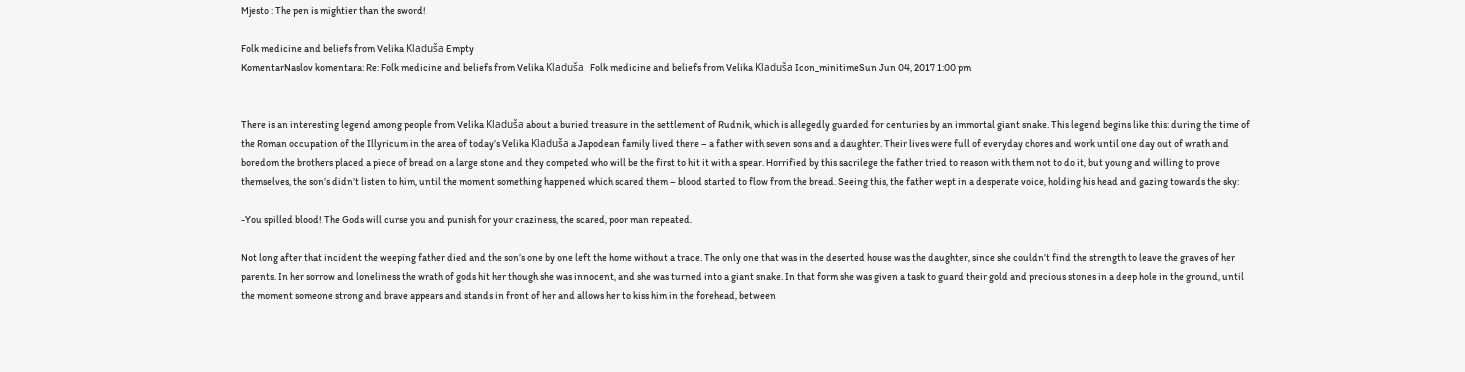Mjesto : The pen is mightier than the sword!

Folk medicine and beliefs from Velika Kladuša Empty
KomentarNaslov komentara: Re: Folk medicine and beliefs from Velika Kladuša   Folk medicine and beliefs from Velika Kladuša Icon_minitimeSun Jun 04, 2017 1:00 pm


There is an interesting legend among people from Velika Kladuša about a buried treasure in the settlement of Rudnik, which is allegedly guarded for centuries by an immortal giant snake. This legend begins like this: during the time of the Roman occupation of the Illyricum in the area of today’s Velika Kladuša a Japodean family lived there – a father with seven sons and a daughter. Their lives were full of everyday chores and work until one day out of wrath and boredom the brothers placed a piece of bread on a large stone and they competed who will be the first to hit it with a spear. Horrified by this sacrilege the father tried to reason with them not to do it, but young and willing to prove themselves, the son’s didn’t listen to him, until the moment something happened which scared them – blood started to flow from the bread. Seeing this, the father wept in a desperate voice, holding his head and gazing towards the sky:

-You spilled blood! The Gods will curse you and punish for your craziness, the scared, poor man repeated.

Not long after that incident the weeping father died and the son’s one by one left the home without a trace. The only one that was in the deserted house was the daughter, since she couldn’t find the strength to leave the graves of her parents. In her sorrow and loneliness the wrath of gods hit her though she was innocent, and she was turned into a giant snake. In that form she was given a task to guard their gold and precious stones in a deep hole in the ground, until the moment someone strong and brave appears and stands in front of her and allows her to kiss him in the forehead, between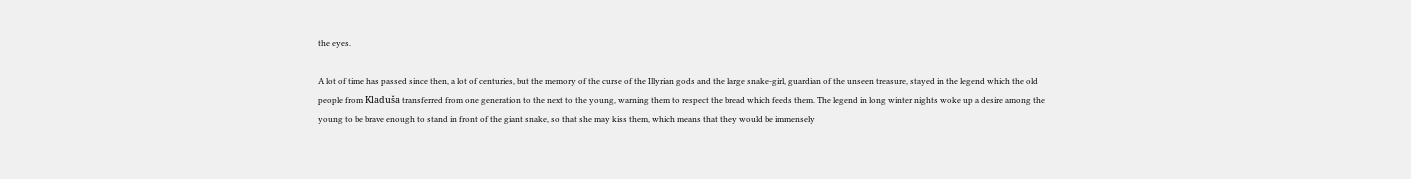the eyes.

A lot of time has passed since then, a lot of centuries, but the memory of the curse of the Illyrian gods and the large snake-girl, guardian of the unseen treasure, stayed in the legend which the old people from Kladuša transferred from one generation to the next to the young, warning them to respect the bread which feeds them. The legend in long winter nights woke up a desire among the young to be brave enough to stand in front of the giant snake, so that she may kiss them, which means that they would be immensely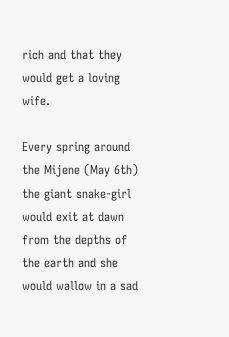rich and that they would get a loving wife.

Every spring around the Mijene (May 6th) the giant snake-girl would exit at dawn from the depths of the earth and she would wallow in a sad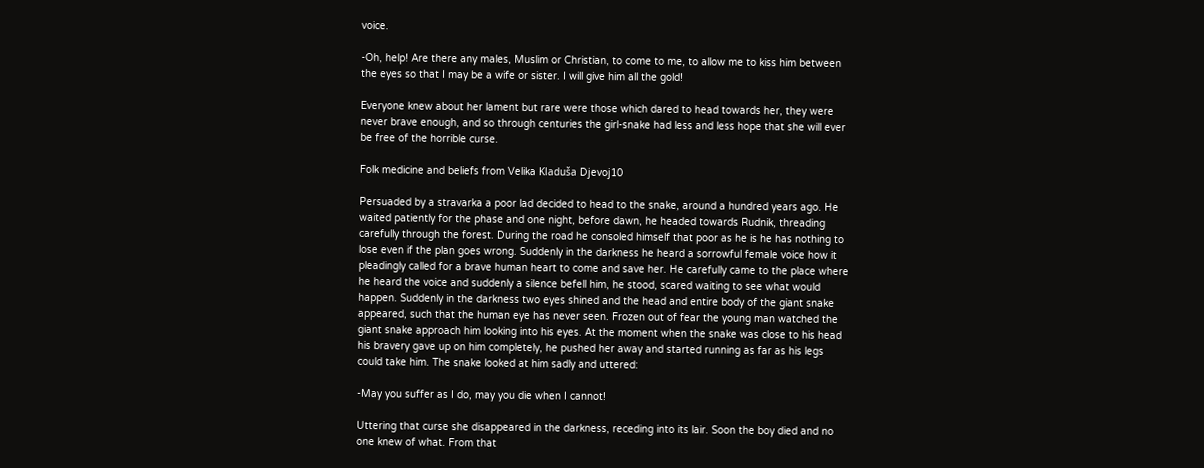voice.

-Oh, help! Are there any males, Muslim or Christian, to come to me, to allow me to kiss him between the eyes so that I may be a wife or sister. I will give him all the gold!

Everyone knew about her lament but rare were those which dared to head towards her, they were never brave enough, and so through centuries the girl-snake had less and less hope that she will ever be free of the horrible curse.

Folk medicine and beliefs from Velika Kladuša Djevoj10

Persuaded by a stravarka a poor lad decided to head to the snake, around a hundred years ago. He waited patiently for the phase and one night, before dawn, he headed towards Rudnik, threading carefully through the forest. During the road he consoled himself that poor as he is he has nothing to lose even if the plan goes wrong. Suddenly in the darkness he heard a sorrowful female voice how it pleadingly called for a brave human heart to come and save her. He carefully came to the place where he heard the voice and suddenly a silence befell him, he stood, scared waiting to see what would happen. Suddenly in the darkness two eyes shined and the head and entire body of the giant snake appeared, such that the human eye has never seen. Frozen out of fear the young man watched the giant snake approach him looking into his eyes. At the moment when the snake was close to his head his bravery gave up on him completely, he pushed her away and started running as far as his legs could take him. The snake looked at him sadly and uttered:

-May you suffer as I do, may you die when I cannot!

Uttering that curse she disappeared in the darkness, receding into its lair. Soon the boy died and no one knew of what. From that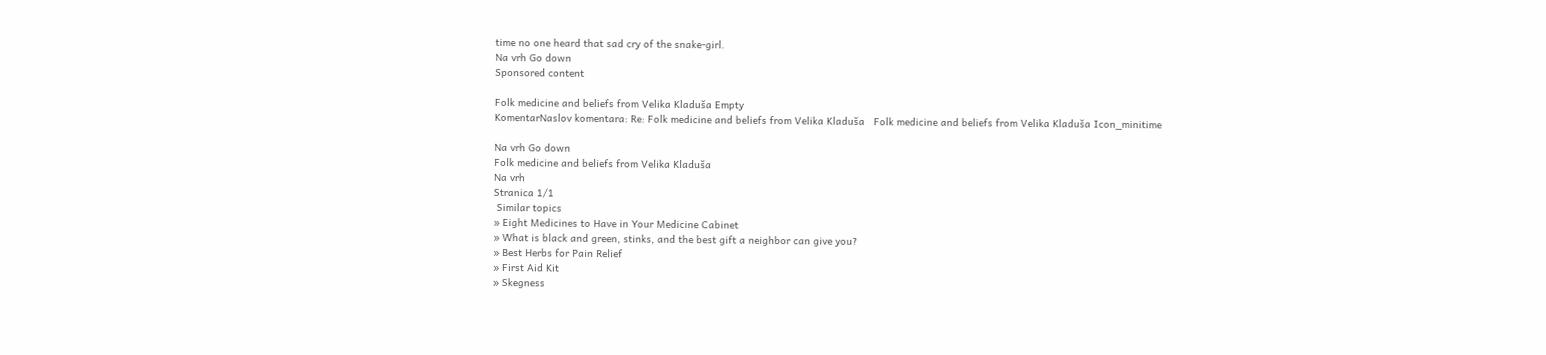time no one heard that sad cry of the snake-girl.
Na vrh Go down
Sponsored content

Folk medicine and beliefs from Velika Kladuša Empty
KomentarNaslov komentara: Re: Folk medicine and beliefs from Velika Kladuša   Folk medicine and beliefs from Velika Kladuša Icon_minitime

Na vrh Go down
Folk medicine and beliefs from Velika Kladuša
Na vrh
Stranica 1/1
 Similar topics
» Eight Medicines to Have in Your Medicine Cabinet
» What is black and green, stinks, and the best gift a neighbor can give you?
» Best Herbs for Pain Relief
» First Aid Kit
» Skegness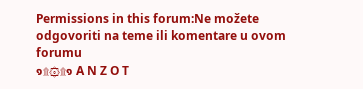Permissions in this forum:Ne možete odgovoriti na teme ili komentare u ovom forumu
๑۩۞۩๑ A N Z O T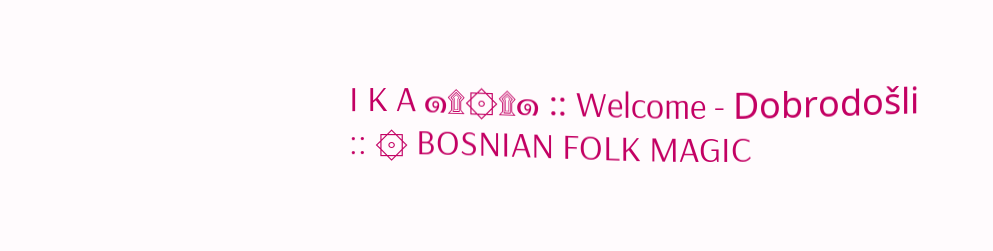I K A ๑۩۞۩๑ :: Welcome - Dobrodošli :: ۞ BOSNIAN FOLK MAGIC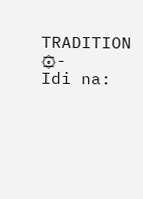TRADITION ۞-
Idi na: